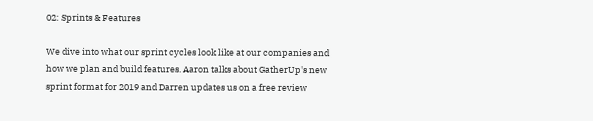02: Sprints & Features

We dive into what our sprint cycles look like at our companies and how we plan and build features. Aaron talks about GatherUp's new sprint format for 2019 and Darren updates us on a free review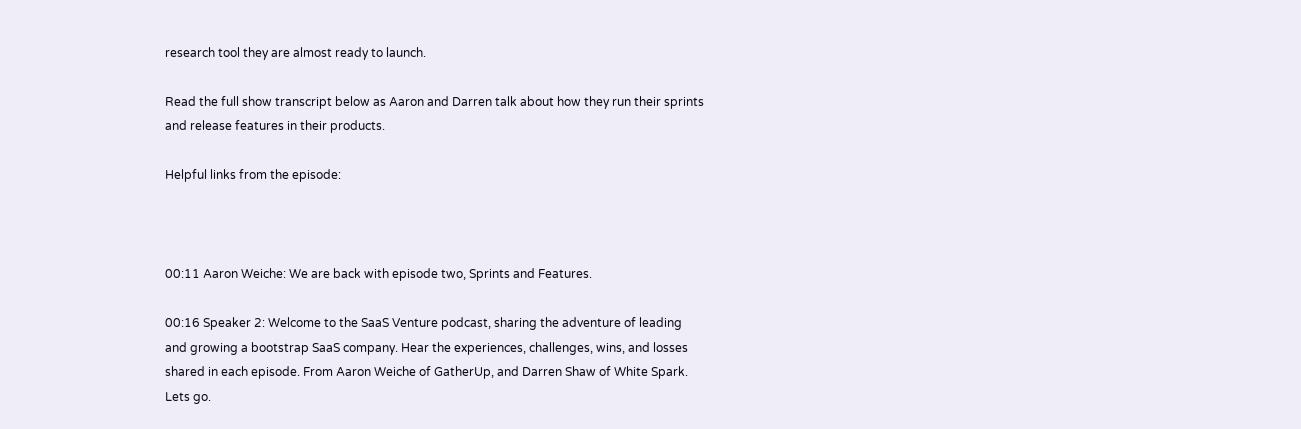research tool they are almost ready to launch.

Read the full show transcript below as Aaron and Darren talk about how they run their sprints and release features in their products.

Helpful links from the episode:



00:11 Aaron Weiche: We are back with episode two, Sprints and Features.

00:16 Speaker 2: Welcome to the SaaS Venture podcast, sharing the adventure of leading and growing a bootstrap SaaS company. Hear the experiences, challenges, wins, and losses shared in each episode. From Aaron Weiche of GatherUp, and Darren Shaw of White Spark. Lets go.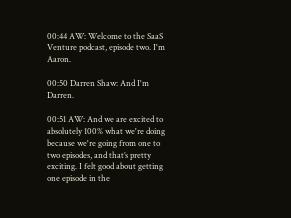00:44 AW: Welcome to the SaaS Venture podcast, episode two. I'm Aaron.

00:50 Darren Shaw: And I'm Darren.

00:51 AW: And we are excited to absolutely 100% what we're doing because we're going from one to two episodes, and that’s pretty exciting. I felt good about getting one episode in the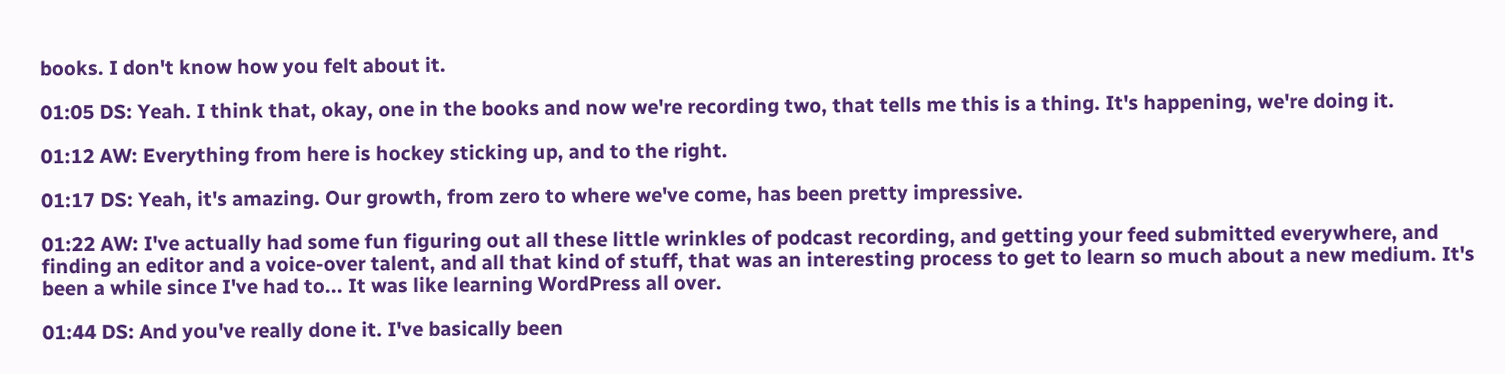books. I don't know how you felt about it.

01:05 DS: Yeah. I think that, okay, one in the books and now we're recording two, that tells me this is a thing. It's happening, we're doing it.

01:12 AW: Everything from here is hockey sticking up, and to the right.

01:17 DS: Yeah, it's amazing. Our growth, from zero to where we've come, has been pretty impressive.

01:22 AW: I've actually had some fun figuring out all these little wrinkles of podcast recording, and getting your feed submitted everywhere, and finding an editor and a voice-over talent, and all that kind of stuff, that was an interesting process to get to learn so much about a new medium. It's been a while since I've had to... It was like learning WordPress all over.

01:44 DS: And you've really done it. I've basically been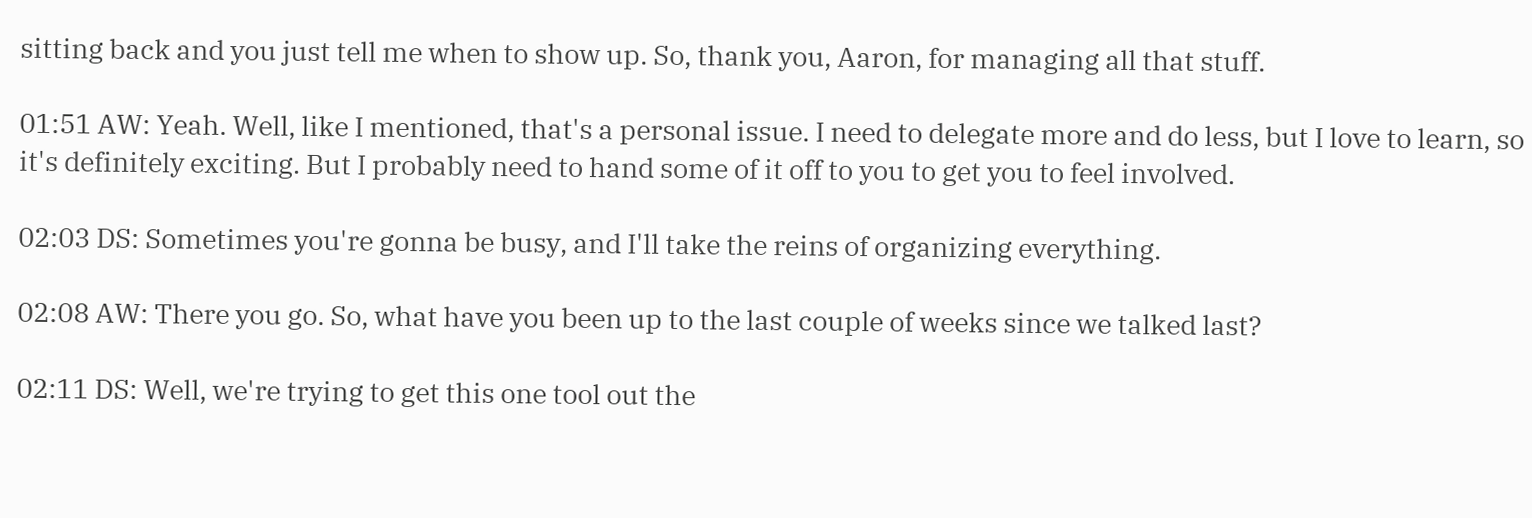sitting back and you just tell me when to show up. So, thank you, Aaron, for managing all that stuff.

01:51 AW: Yeah. Well, like I mentioned, that's a personal issue. I need to delegate more and do less, but I love to learn, so it's definitely exciting. But I probably need to hand some of it off to you to get you to feel involved.

02:03 DS: Sometimes you're gonna be busy, and I'll take the reins of organizing everything.

02:08 AW: There you go. So, what have you been up to the last couple of weeks since we talked last?

02:11 DS: Well, we're trying to get this one tool out the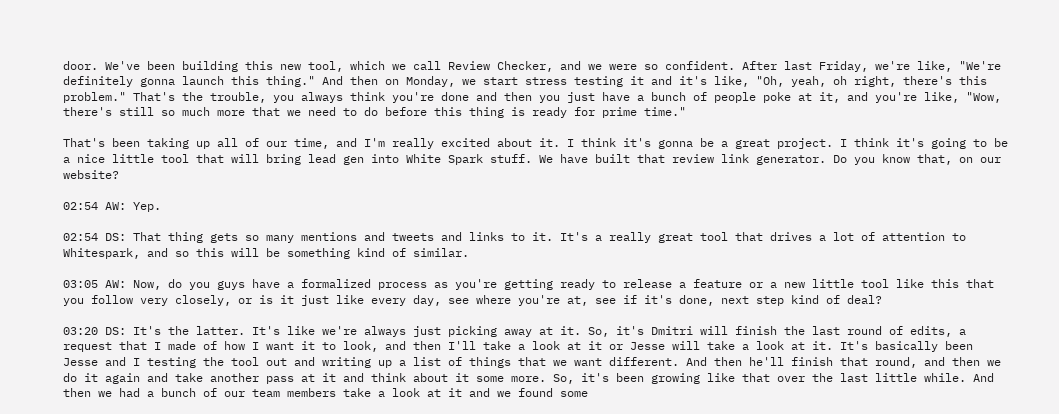door. We've been building this new tool, which we call Review Checker, and we were so confident. After last Friday, we're like, "We're definitely gonna launch this thing." And then on Monday, we start stress testing it and it's like, "Oh, yeah, oh right, there's this problem." That's the trouble, you always think you're done and then you just have a bunch of people poke at it, and you're like, "Wow, there's still so much more that we need to do before this thing is ready for prime time."

That's been taking up all of our time, and I'm really excited about it. I think it's gonna be a great project. I think it's going to be a nice little tool that will bring lead gen into White Spark stuff. We have built that review link generator. Do you know that, on our website?

02:54 AW: Yep.

02:54 DS: That thing gets so many mentions and tweets and links to it. It's a really great tool that drives a lot of attention to Whitespark, and so this will be something kind of similar.

03:05 AW: Now, do you guys have a formalized process as you're getting ready to release a feature or a new little tool like this that you follow very closely, or is it just like every day, see where you're at, see if it's done, next step kind of deal?

03:20 DS: It's the latter. It's like we're always just picking away at it. So, it's Dmitri will finish the last round of edits, a request that I made of how I want it to look, and then I'll take a look at it or Jesse will take a look at it. It's basically been Jesse and I testing the tool out and writing up a list of things that we want different. And then he'll finish that round, and then we do it again and take another pass at it and think about it some more. So, it's been growing like that over the last little while. And then we had a bunch of our team members take a look at it and we found some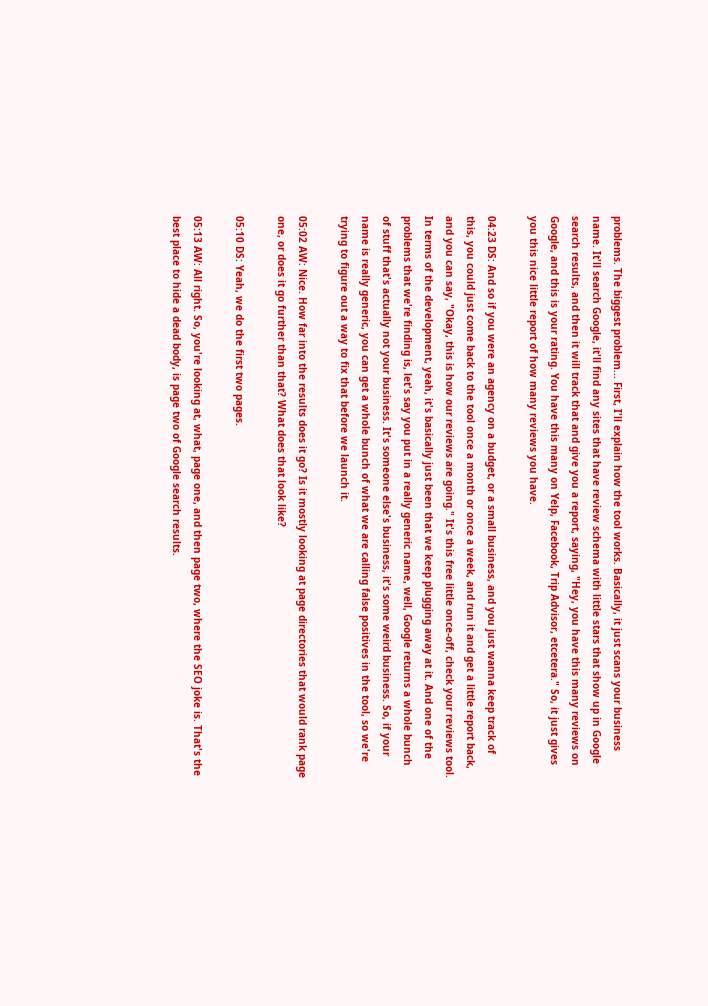problems. The biggest problem... First, I'll explain how the tool works. Basically, it just scans your business name. It'll search Google, it'll find any sites that have review schema with little stars that show up in Google search results, and then it will track that and give you a report, saying, "Hey, you have this many reviews on Google, and this is your rating. You have this many on Yelp, Facebook, Trip Advisor, etcetera." So, it just gives you this nice little report of how many reviews you have.

04:23 DS: And so if you were an agency on a budget, or a small business, and you just wanna keep track of this, you could just come back to the tool once a month or once a week, and run it and get a little report back, and you can say, "Okay, this is how our reviews are going." It's this free little once-off, check your reviews tool. In terms of the development, yeah, it's basically just been that we keep plugging away at it. And one of the problems that we're finding is, let's say you put in a really generic name, well, Google returns a whole bunch of stuff that's actually not your business. It's someone else's business, it's some weird business. So, if your name is really generic, you can get a whole bunch of what we are calling false positives in the tool, so we're trying to figure out a way to fix that before we launch it.

05:02 AW: Nice. How far into the results does it go? Is it mostly looking at page directories that would rank page one, or does it go further than that? What does that look like?

05:10 DS: Yeah, we do the first two pages.

05:13 AW: All right. So, you're looking at, what, page one, and then page two, where the SEO joke is. That's the best place to hide a dead body, is page two of Google search results.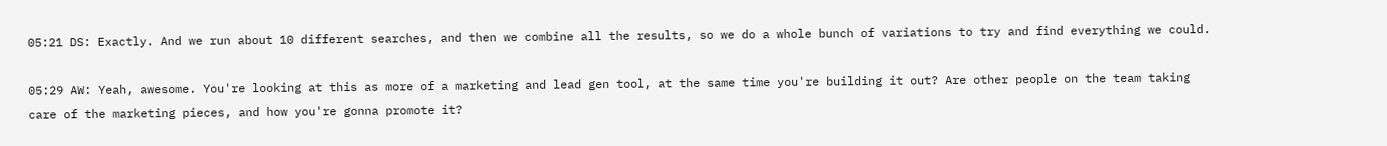05:21 DS: Exactly. And we run about 10 different searches, and then we combine all the results, so we do a whole bunch of variations to try and find everything we could.

05:29 AW: Yeah, awesome. You're looking at this as more of a marketing and lead gen tool, at the same time you're building it out? Are other people on the team taking care of the marketing pieces, and how you're gonna promote it?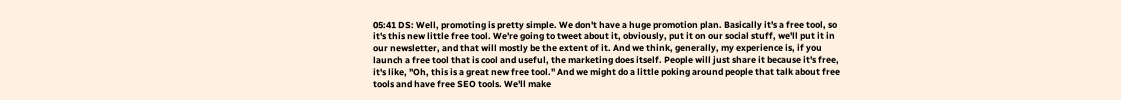05:41 DS: Well, promoting is pretty simple. We don't have a huge promotion plan. Basically it's a free tool, so it's this new little free tool. We're going to tweet about it, obviously, put it on our social stuff, we'll put it in our newsletter, and that will mostly be the extent of it. And we think, generally, my experience is, if you launch a free tool that is cool and useful, the marketing does itself. People will just share it because it's free, it's like, "Oh, this is a great new free tool." And we might do a little poking around people that talk about free tools and have free SEO tools. We'll make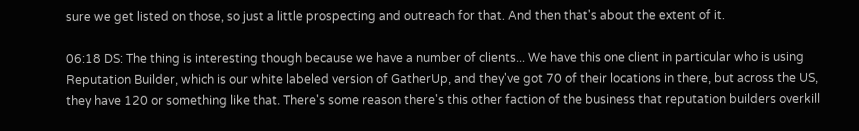sure we get listed on those, so just a little prospecting and outreach for that. And then that's about the extent of it.

06:18 DS: The thing is interesting though because we have a number of clients... We have this one client in particular who is using Reputation Builder, which is our white labeled version of GatherUp, and they've got 70 of their locations in there, but across the US, they have 120 or something like that. There's some reason there's this other faction of the business that reputation builders overkill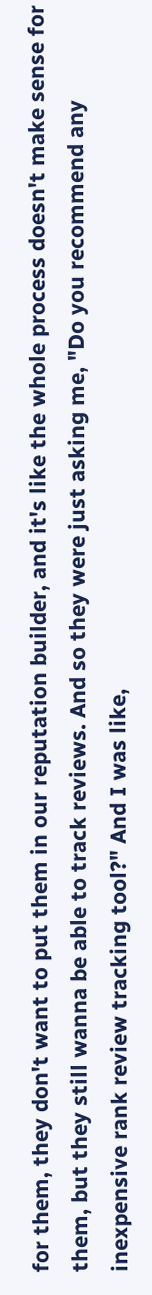for them, they don't want to put them in our reputation builder, and it's like the whole process doesn't make sense for them, but they still wanna be able to track reviews. And so they were just asking me, "Do you recommend any inexpensive rank review tracking tool?" And I was like,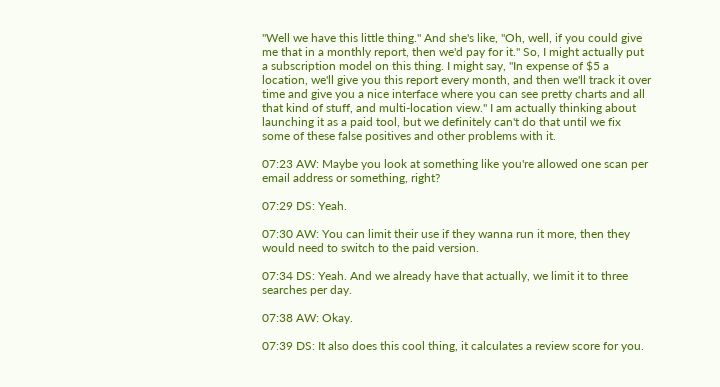"Well we have this little thing." And she's like, "Oh, well, if you could give me that in a monthly report, then we'd pay for it." So, I might actually put a subscription model on this thing. I might say, "In expense of $5 a location, we'll give you this report every month, and then we'll track it over time and give you a nice interface where you can see pretty charts and all that kind of stuff, and multi-location view." I am actually thinking about launching it as a paid tool, but we definitely can't do that until we fix some of these false positives and other problems with it.

07:23 AW: Maybe you look at something like you're allowed one scan per email address or something, right?

07:29 DS: Yeah.

07:30 AW: You can limit their use if they wanna run it more, then they would need to switch to the paid version.

07:34 DS: Yeah. And we already have that actually, we limit it to three searches per day.

07:38 AW: Okay.

07:39 DS: It also does this cool thing, it calculates a review score for you.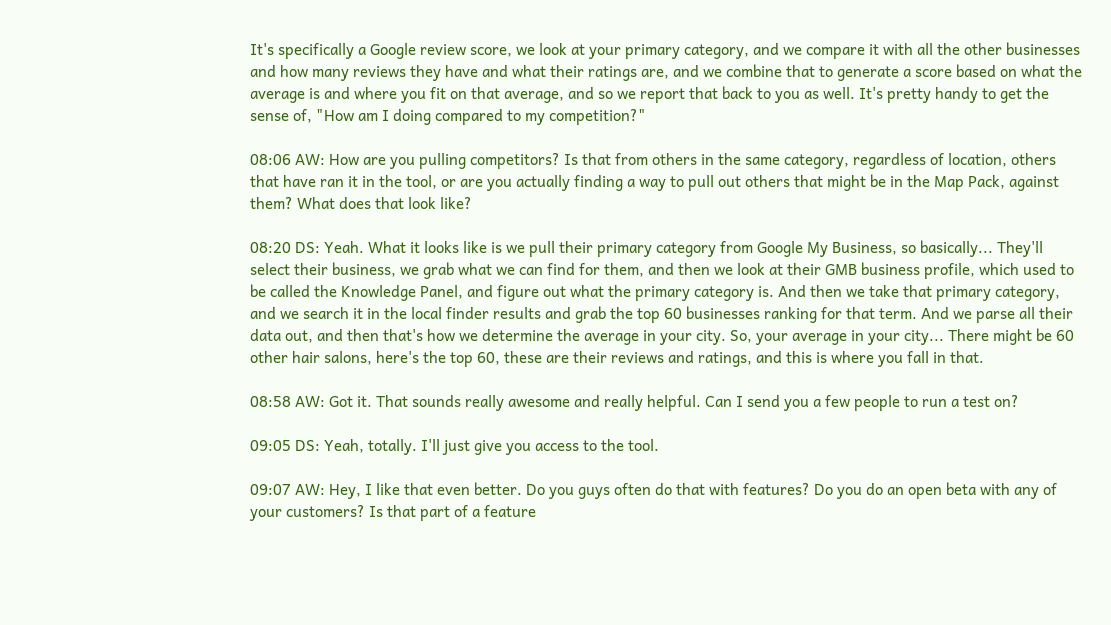It's specifically a Google review score, we look at your primary category, and we compare it with all the other businesses and how many reviews they have and what their ratings are, and we combine that to generate a score based on what the average is and where you fit on that average, and so we report that back to you as well. It's pretty handy to get the sense of, "How am I doing compared to my competition?"

08:06 AW: How are you pulling competitors? Is that from others in the same category, regardless of location, others that have ran it in the tool, or are you actually finding a way to pull out others that might be in the Map Pack, against them? What does that look like?

08:20 DS: Yeah. What it looks like is we pull their primary category from Google My Business, so basically... They'll select their business, we grab what we can find for them, and then we look at their GMB business profile, which used to be called the Knowledge Panel, and figure out what the primary category is. And then we take that primary category, and we search it in the local finder results and grab the top 60 businesses ranking for that term. And we parse all their data out, and then that's how we determine the average in your city. So, your average in your city... There might be 60 other hair salons, here's the top 60, these are their reviews and ratings, and this is where you fall in that.

08:58 AW: Got it. That sounds really awesome and really helpful. Can I send you a few people to run a test on?

09:05 DS: Yeah, totally. I'll just give you access to the tool.

09:07 AW: Hey, I like that even better. Do you guys often do that with features? Do you do an open beta with any of your customers? Is that part of a feature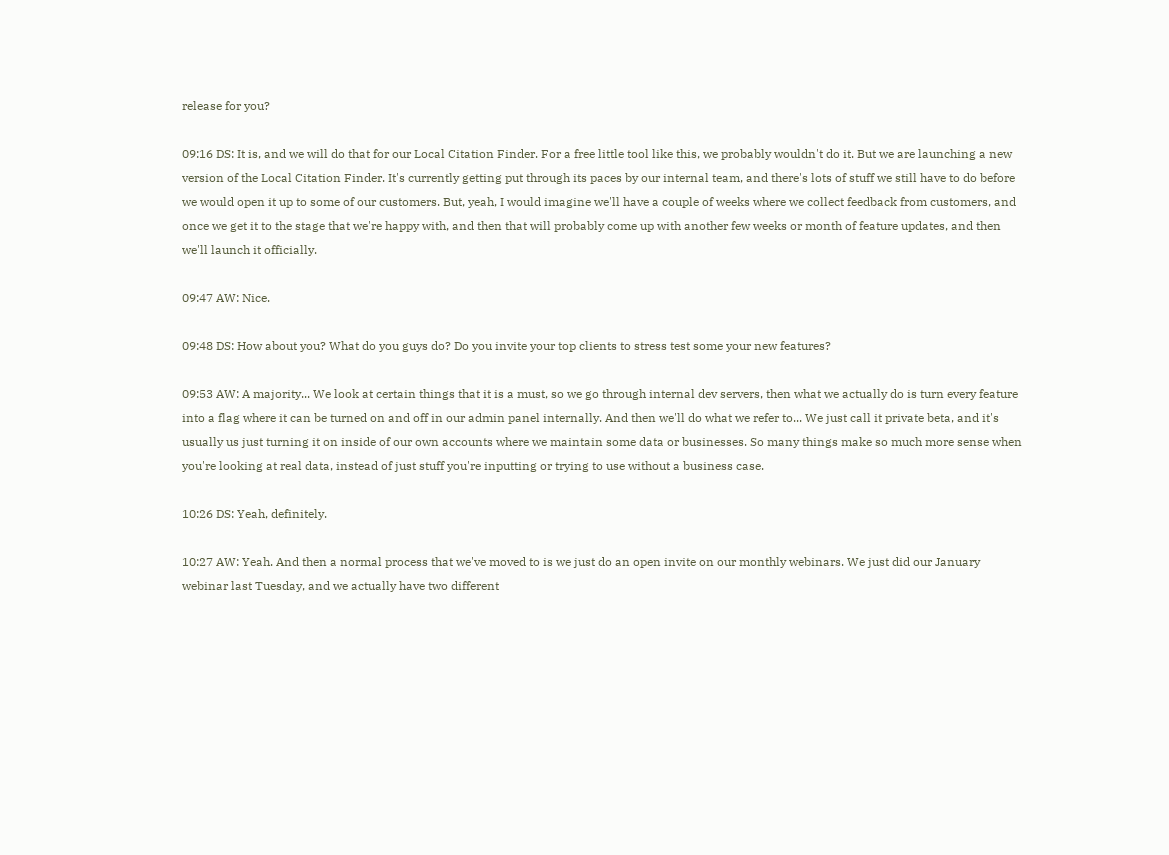release for you?

09:16 DS: It is, and we will do that for our Local Citation Finder. For a free little tool like this, we probably wouldn't do it. But we are launching a new version of the Local Citation Finder. It's currently getting put through its paces by our internal team, and there's lots of stuff we still have to do before we would open it up to some of our customers. But, yeah, I would imagine we'll have a couple of weeks where we collect feedback from customers, and once we get it to the stage that we're happy with, and then that will probably come up with another few weeks or month of feature updates, and then we'll launch it officially.

09:47 AW: Nice.

09:48 DS: How about you? What do you guys do? Do you invite your top clients to stress test some your new features?

09:53 AW: A majority... We look at certain things that it is a must, so we go through internal dev servers, then what we actually do is turn every feature into a flag where it can be turned on and off in our admin panel internally. And then we'll do what we refer to... We just call it private beta, and it's usually us just turning it on inside of our own accounts where we maintain some data or businesses. So many things make so much more sense when you're looking at real data, instead of just stuff you're inputting or trying to use without a business case.

10:26 DS: Yeah, definitely.

10:27 AW: Yeah. And then a normal process that we've moved to is we just do an open invite on our monthly webinars. We just did our January webinar last Tuesday, and we actually have two different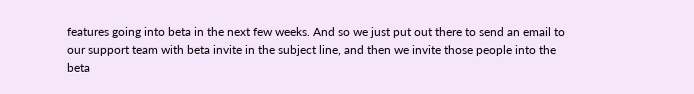features going into beta in the next few weeks. And so we just put out there to send an email to our support team with beta invite in the subject line, and then we invite those people into the beta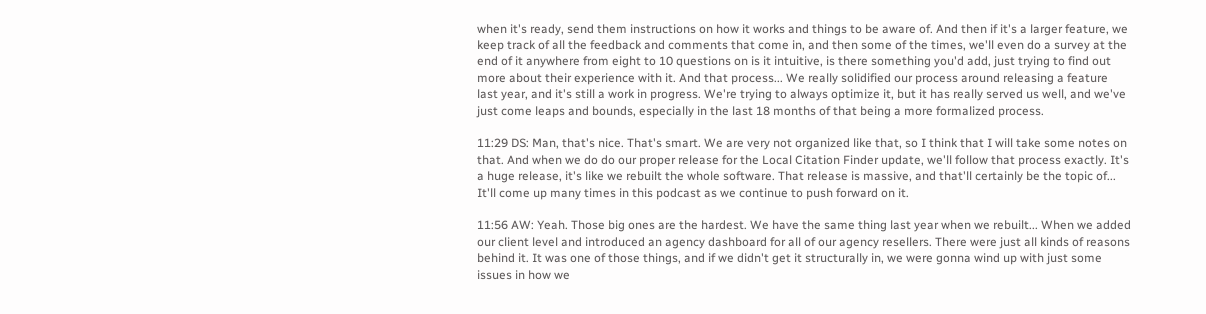when it's ready, send them instructions on how it works and things to be aware of. And then if it's a larger feature, we keep track of all the feedback and comments that come in, and then some of the times, we'll even do a survey at the end of it anywhere from eight to 10 questions on is it intuitive, is there something you'd add, just trying to find out more about their experience with it. And that process... We really solidified our process around releasing a feature last year, and it's still a work in progress. We're trying to always optimize it, but it has really served us well, and we've just come leaps and bounds, especially in the last 18 months of that being a more formalized process.

11:29 DS: Man, that's nice. That's smart. We are very not organized like that, so I think that I will take some notes on that. And when we do do our proper release for the Local Citation Finder update, we'll follow that process exactly. It's a huge release, it's like we rebuilt the whole software. That release is massive, and that'll certainly be the topic of... It'll come up many times in this podcast as we continue to push forward on it.

11:56 AW: Yeah. Those big ones are the hardest. We have the same thing last year when we rebuilt... When we added our client level and introduced an agency dashboard for all of our agency resellers. There were just all kinds of reasons behind it. It was one of those things, and if we didn't get it structurally in, we were gonna wind up with just some issues in how we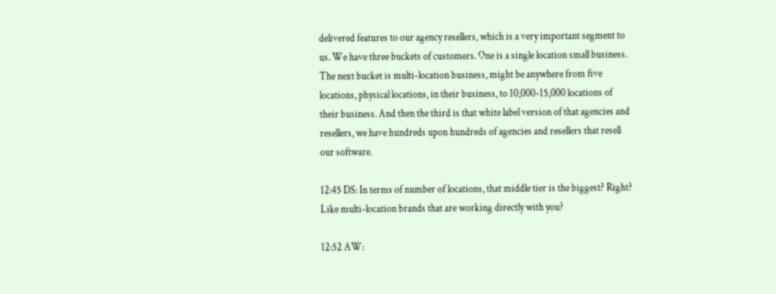delivered features to our agency resellers, which is a very important segment to us. We have three buckets of customers. One is a single location small business. The next bucket is multi-location business, might be anywhere from five locations, physical locations, in their business, to 10,000-15,000 locations of their business. And then the third is that white label version of that agencies and resellers, we have hundreds upon hundreds of agencies and resellers that resell our software.

12:45 DS: In terms of number of locations, that middle tier is the biggest? Right? Like multi-location brands that are working directly with you?

12:52 AW: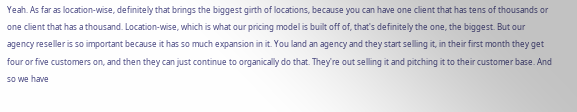Yeah. As far as location-wise, definitely that brings the biggest girth of locations, because you can have one client that has tens of thousands or one client that has a thousand. Location-wise, which is what our pricing model is built off of, that's definitely the one, the biggest. But our agency reseller is so important because it has so much expansion in it. You land an agency and they start selling it, in their first month they get four or five customers on, and then they can just continue to organically do that. They're out selling it and pitching it to their customer base. And so we have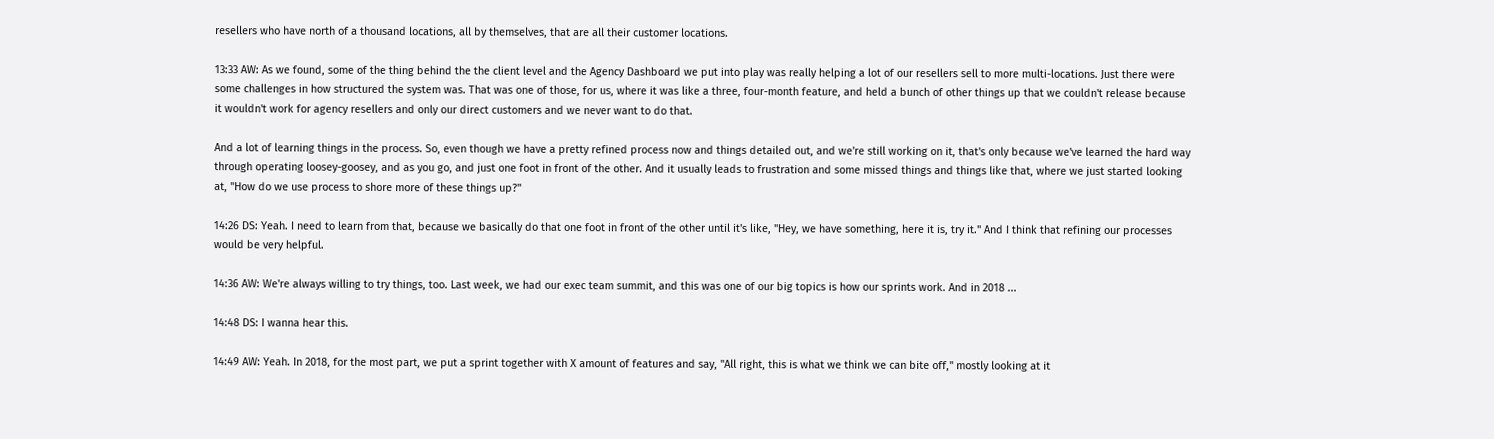resellers who have north of a thousand locations, all by themselves, that are all their customer locations.

13:33 AW: As we found, some of the thing behind the the client level and the Agency Dashboard we put into play was really helping a lot of our resellers sell to more multi-locations. Just there were some challenges in how structured the system was. That was one of those, for us, where it was like a three, four-month feature, and held a bunch of other things up that we couldn't release because it wouldn't work for agency resellers and only our direct customers and we never want to do that.

And a lot of learning things in the process. So, even though we have a pretty refined process now and things detailed out, and we're still working on it, that's only because we've learned the hard way through operating loosey-goosey, and as you go, and just one foot in front of the other. And it usually leads to frustration and some missed things and things like that, where we just started looking at, "How do we use process to shore more of these things up?"

14:26 DS: Yeah. I need to learn from that, because we basically do that one foot in front of the other until it's like, "Hey, we have something, here it is, try it." And I think that refining our processes would be very helpful.

14:36 AW: We're always willing to try things, too. Last week, we had our exec team summit, and this was one of our big topics is how our sprints work. And in 2018 ...

14:48 DS: I wanna hear this.

14:49 AW: Yeah. In 2018, for the most part, we put a sprint together with X amount of features and say, "All right, this is what we think we can bite off," mostly looking at it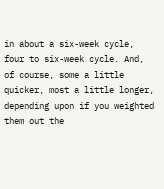in about a six-week cycle, four to six-week cycle. And, of course, some a little quicker, most a little longer, depending upon if you weighted them out the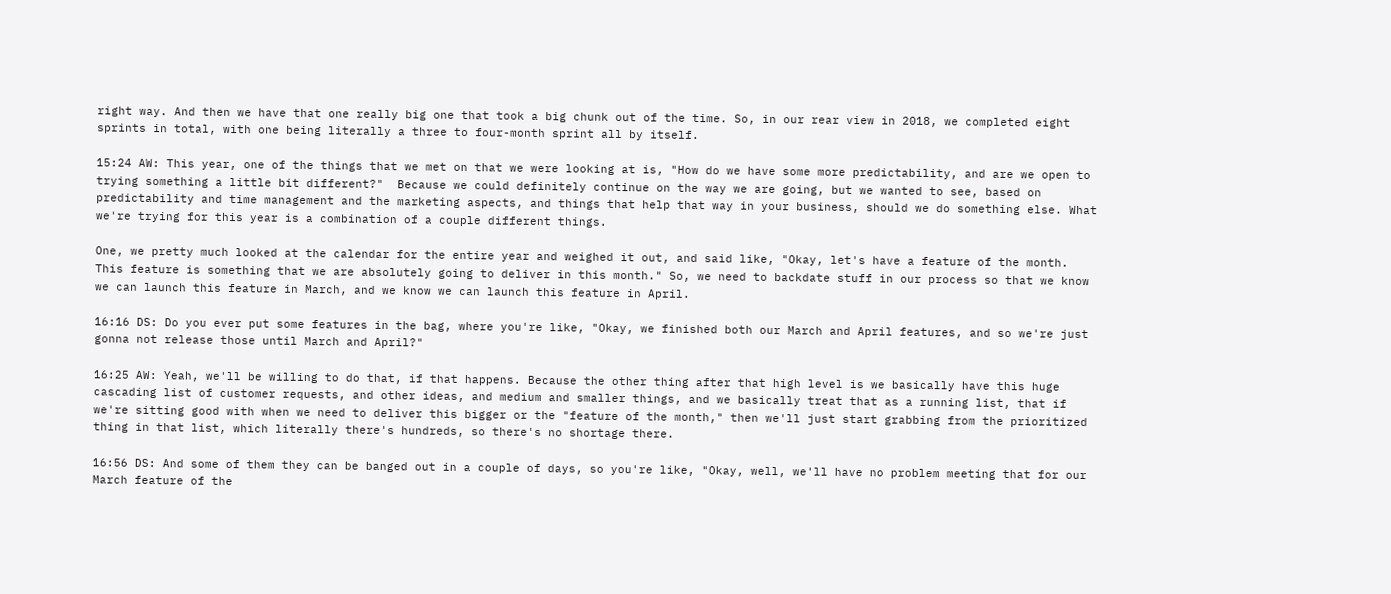right way. And then we have that one really big one that took a big chunk out of the time. So, in our rear view in 2018, we completed eight sprints in total, with one being literally a three to four-month sprint all by itself.

15:24 AW: This year, one of the things that we met on that we were looking at is, "How do we have some more predictability, and are we open to trying something a little bit different?"  Because we could definitely continue on the way we are going, but we wanted to see, based on predictability and time management and the marketing aspects, and things that help that way in your business, should we do something else. What we're trying for this year is a combination of a couple different things.

One, we pretty much looked at the calendar for the entire year and weighed it out, and said like, "Okay, let's have a feature of the month. This feature is something that we are absolutely going to deliver in this month." So, we need to backdate stuff in our process so that we know we can launch this feature in March, and we know we can launch this feature in April.

16:16 DS: Do you ever put some features in the bag, where you're like, "Okay, we finished both our March and April features, and so we're just gonna not release those until March and April?"

16:25 AW: Yeah, we'll be willing to do that, if that happens. Because the other thing after that high level is we basically have this huge cascading list of customer requests, and other ideas, and medium and smaller things, and we basically treat that as a running list, that if we're sitting good with when we need to deliver this bigger or the "feature of the month," then we'll just start grabbing from the prioritized thing in that list, which literally there's hundreds, so there's no shortage there.

16:56 DS: And some of them they can be banged out in a couple of days, so you're like, "Okay, well, we'll have no problem meeting that for our March feature of the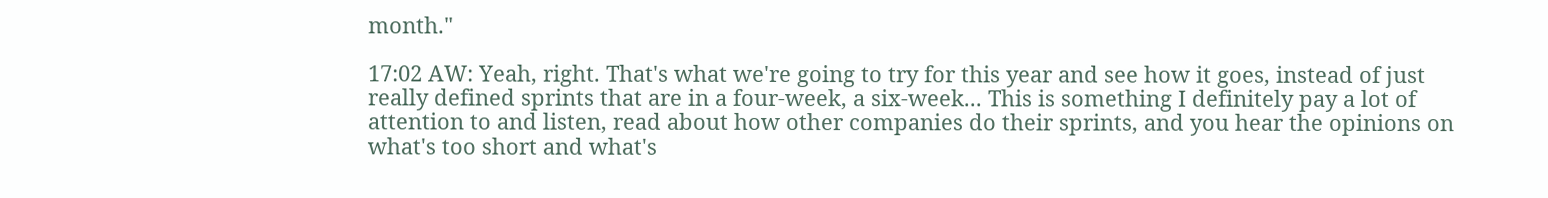month."

17:02 AW: Yeah, right. That's what we're going to try for this year and see how it goes, instead of just really defined sprints that are in a four-week, a six-week... This is something I definitely pay a lot of attention to and listen, read about how other companies do their sprints, and you hear the opinions on what's too short and what's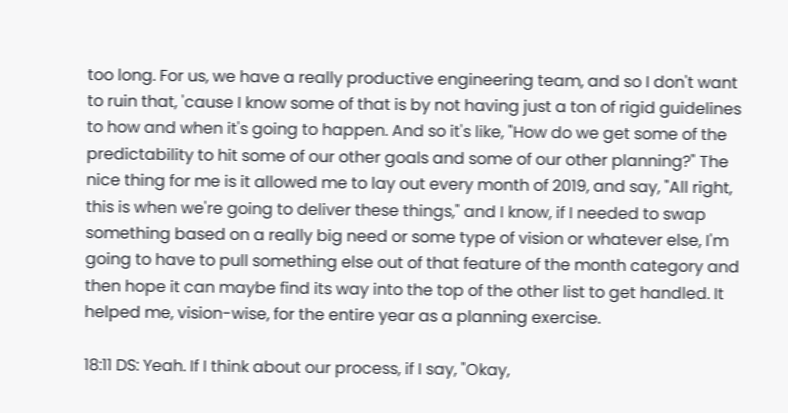too long. For us, we have a really productive engineering team, and so I don't want to ruin that, 'cause I know some of that is by not having just a ton of rigid guidelines to how and when it's going to happen. And so it's like, "How do we get some of the predictability to hit some of our other goals and some of our other planning?" The nice thing for me is it allowed me to lay out every month of 2019, and say, "All right, this is when we're going to deliver these things," and I know, if I needed to swap something based on a really big need or some type of vision or whatever else, I'm going to have to pull something else out of that feature of the month category and then hope it can maybe find its way into the top of the other list to get handled. It helped me, vision-wise, for the entire year as a planning exercise.

18:11 DS: Yeah. If I think about our process, if I say, "Okay,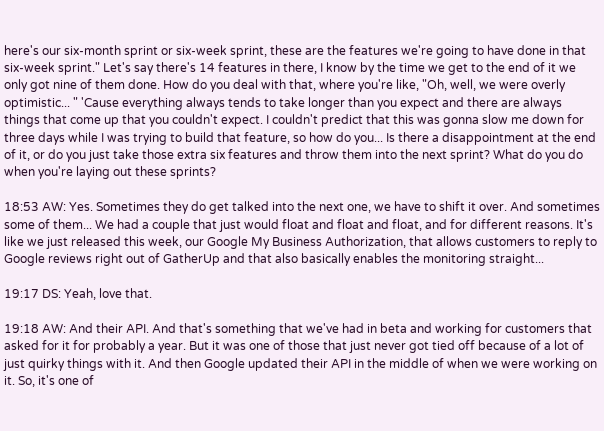here's our six-month sprint or six-week sprint, these are the features we're going to have done in that six-week sprint." Let's say there's 14 features in there, I know by the time we get to the end of it we only got nine of them done. How do you deal with that, where you're like, "Oh, well, we were overly optimistic... " 'Cause everything always tends to take longer than you expect and there are always things that come up that you couldn't expect. I couldn't predict that this was gonna slow me down for three days while I was trying to build that feature, so how do you... Is there a disappointment at the end of it, or do you just take those extra six features and throw them into the next sprint? What do you do when you're laying out these sprints?

18:53 AW: Yes. Sometimes they do get talked into the next one, we have to shift it over. And sometimes some of them... We had a couple that just would float and float and float, and for different reasons. It's like we just released this week, our Google My Business Authorization, that allows customers to reply to Google reviews right out of GatherUp and that also basically enables the monitoring straight...

19:17 DS: Yeah, love that.

19:18 AW: And their API. And that's something that we've had in beta and working for customers that asked for it for probably a year. But it was one of those that just never got tied off because of a lot of just quirky things with it. And then Google updated their API in the middle of when we were working on it. So, it's one of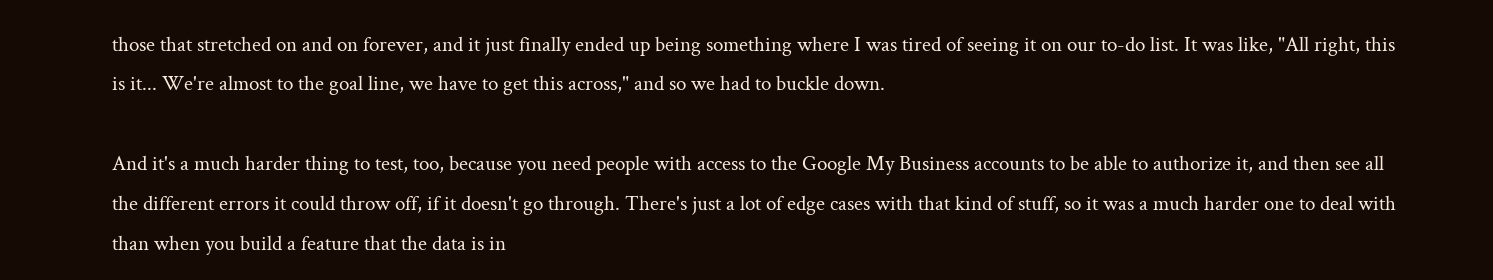those that stretched on and on forever, and it just finally ended up being something where I was tired of seeing it on our to-do list. It was like, "All right, this is it... We're almost to the goal line, we have to get this across," and so we had to buckle down.

And it's a much harder thing to test, too, because you need people with access to the Google My Business accounts to be able to authorize it, and then see all the different errors it could throw off, if it doesn't go through. There's just a lot of edge cases with that kind of stuff, so it was a much harder one to deal with than when you build a feature that the data is in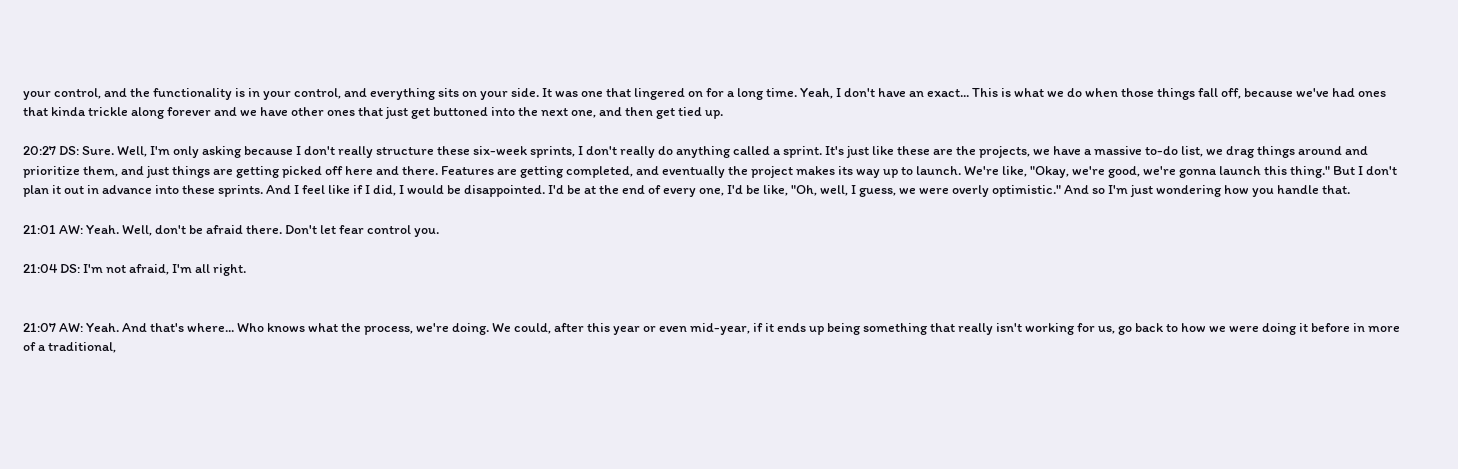your control, and the functionality is in your control, and everything sits on your side. It was one that lingered on for a long time. Yeah, I don't have an exact... This is what we do when those things fall off, because we've had ones that kinda trickle along forever and we have other ones that just get buttoned into the next one, and then get tied up.

20:27 DS: Sure. Well, I'm only asking because I don't really structure these six-week sprints, I don't really do anything called a sprint. It's just like these are the projects, we have a massive to-do list, we drag things around and prioritize them, and just things are getting picked off here and there. Features are getting completed, and eventually the project makes its way up to launch. We're like, "Okay, we're good, we're gonna launch this thing." But I don't plan it out in advance into these sprints. And I feel like if I did, I would be disappointed. I'd be at the end of every one, I'd be like, "Oh, well, I guess, we were overly optimistic." And so I'm just wondering how you handle that.

21:01 AW: Yeah. Well, don't be afraid there. Don't let fear control you.

21:04 DS: I'm not afraid, I'm all right.


21:07 AW: Yeah. And that's where... Who knows what the process, we're doing. We could, after this year or even mid-year, if it ends up being something that really isn't working for us, go back to how we were doing it before in more of a traditional,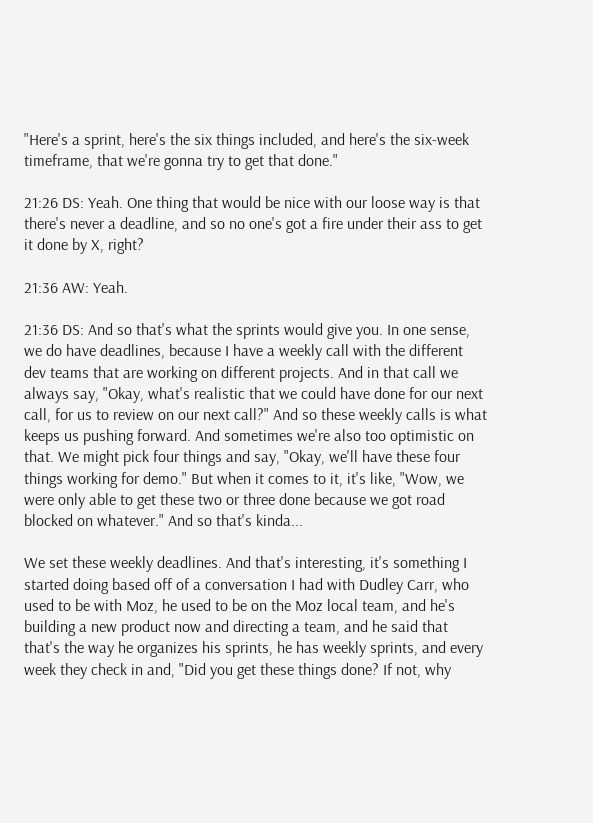"Here's a sprint, here's the six things included, and here's the six-week timeframe, that we're gonna try to get that done."

21:26 DS: Yeah. One thing that would be nice with our loose way is that there's never a deadline, and so no one's got a fire under their ass to get it done by X, right?

21:36 AW: Yeah.

21:36 DS: And so that's what the sprints would give you. In one sense, we do have deadlines, because I have a weekly call with the different dev teams that are working on different projects. And in that call we always say, "Okay, what's realistic that we could have done for our next call, for us to review on our next call?" And so these weekly calls is what keeps us pushing forward. And sometimes we're also too optimistic on that. We might pick four things and say, "Okay, we'll have these four things working for demo." But when it comes to it, it's like, "Wow, we were only able to get these two or three done because we got road blocked on whatever." And so that's kinda...

We set these weekly deadlines. And that's interesting, it's something I started doing based off of a conversation I had with Dudley Carr, who used to be with Moz, he used to be on the Moz local team, and he's building a new product now and directing a team, and he said that that's the way he organizes his sprints, he has weekly sprints, and every week they check in and, "Did you get these things done? If not, why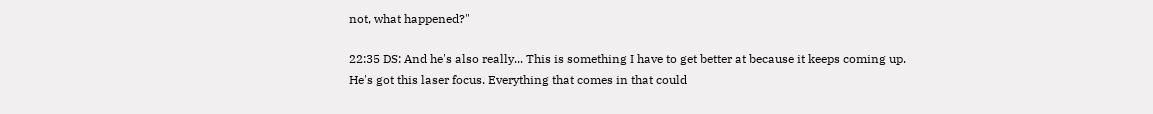not, what happened?"

22:35 DS: And he's also really... This is something I have to get better at because it keeps coming up. He's got this laser focus. Everything that comes in that could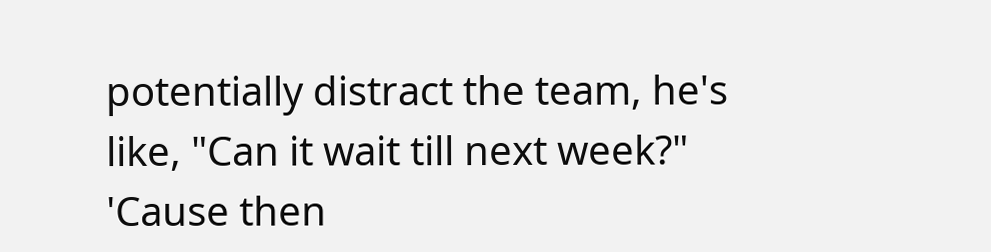potentially distract the team, he's like, "Can it wait till next week?" 'Cause then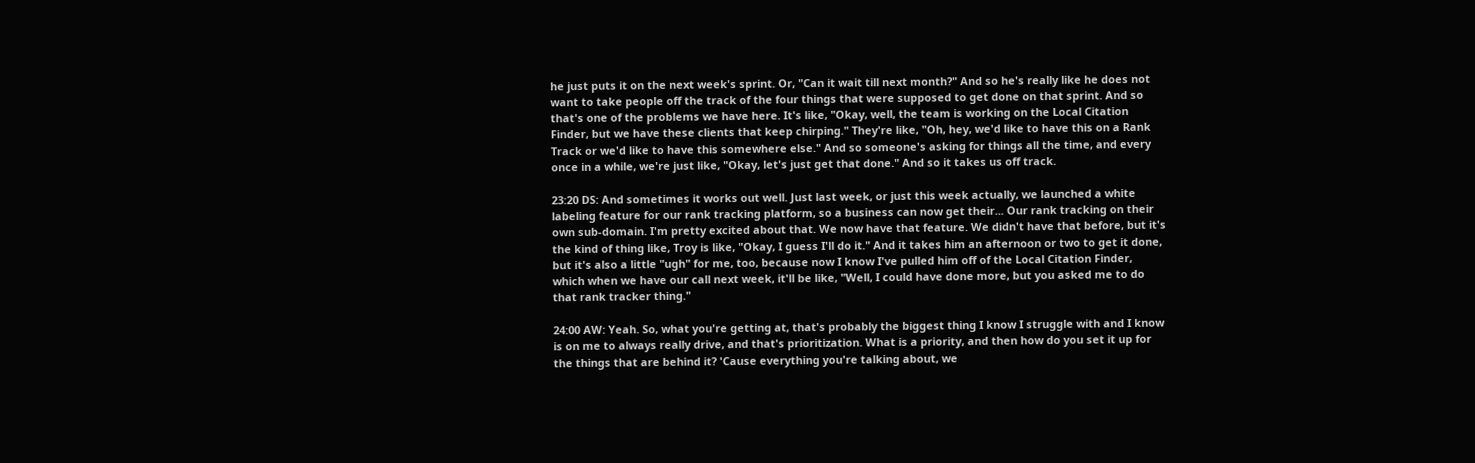he just puts it on the next week's sprint. Or, "Can it wait till next month?" And so he's really like he does not want to take people off the track of the four things that were supposed to get done on that sprint. And so that's one of the problems we have here. It's like, "Okay, well, the team is working on the Local Citation Finder, but we have these clients that keep chirping." They're like, "Oh, hey, we'd like to have this on a Rank Track or we'd like to have this somewhere else." And so someone's asking for things all the time, and every once in a while, we're just like, "Okay, let's just get that done." And so it takes us off track.

23:20 DS: And sometimes it works out well. Just last week, or just this week actually, we launched a white labeling feature for our rank tracking platform, so a business can now get their... Our rank tracking on their own sub-domain. I'm pretty excited about that. We now have that feature. We didn't have that before, but it's the kind of thing like, Troy is like, "Okay, I guess I'll do it." And it takes him an afternoon or two to get it done, but it's also a little "ugh" for me, too, because now I know I've pulled him off of the Local Citation Finder, which when we have our call next week, it'll be like, "Well, I could have done more, but you asked me to do that rank tracker thing."

24:00 AW: Yeah. So, what you're getting at, that's probably the biggest thing I know I struggle with and I know is on me to always really drive, and that's prioritization. What is a priority, and then how do you set it up for the things that are behind it? 'Cause everything you're talking about, we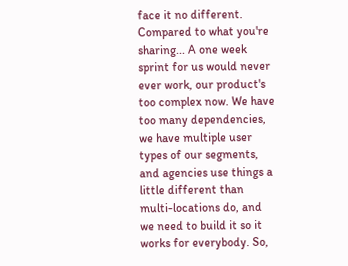face it no different. Compared to what you're sharing... A one week sprint for us would never ever work, our product's too complex now. We have too many dependencies, we have multiple user types of our segments, and agencies use things a little different than multi-locations do, and we need to build it so it works for everybody. So,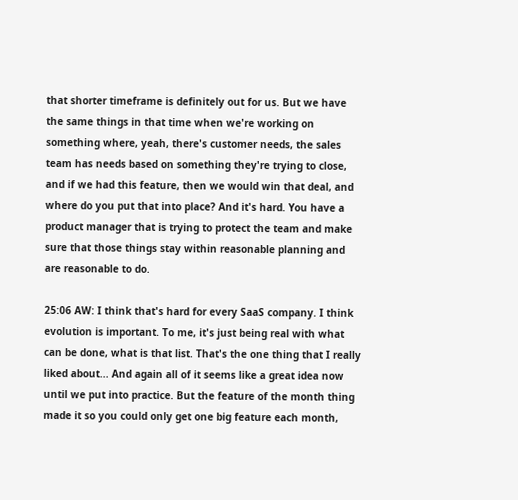that shorter timeframe is definitely out for us. But we have the same things in that time when we're working on something where, yeah, there's customer needs, the sales team has needs based on something they're trying to close, and if we had this feature, then we would win that deal, and where do you put that into place? And it's hard. You have a product manager that is trying to protect the team and make sure that those things stay within reasonable planning and are reasonable to do.

25:06 AW: I think that's hard for every SaaS company. I think evolution is important. To me, it's just being real with what can be done, what is that list. That's the one thing that I really liked about... And again all of it seems like a great idea now until we put into practice. But the feature of the month thing made it so you could only get one big feature each month,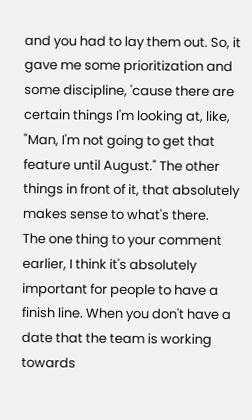and you had to lay them out. So, it gave me some prioritization and some discipline, 'cause there are certain things I'm looking at, like, "Man, I'm not going to get that feature until August." The other things in front of it, that absolutely makes sense to what's there.
The one thing to your comment earlier, I think it's absolutely important for people to have a finish line. When you don't have a date that the team is working towards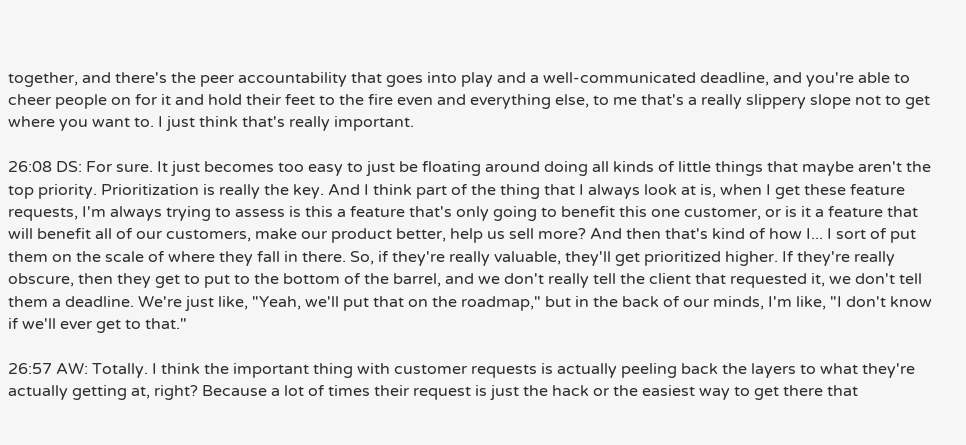together, and there's the peer accountability that goes into play and a well-communicated deadline, and you're able to cheer people on for it and hold their feet to the fire even and everything else, to me that's a really slippery slope not to get where you want to. I just think that's really important.

26:08 DS: For sure. It just becomes too easy to just be floating around doing all kinds of little things that maybe aren't the top priority. Prioritization is really the key. And I think part of the thing that I always look at is, when I get these feature requests, I'm always trying to assess is this a feature that's only going to benefit this one customer, or is it a feature that will benefit all of our customers, make our product better, help us sell more? And then that's kind of how I... I sort of put them on the scale of where they fall in there. So, if they're really valuable, they'll get prioritized higher. If they're really obscure, then they get to put to the bottom of the barrel, and we don't really tell the client that requested it, we don't tell them a deadline. We're just like, "Yeah, we'll put that on the roadmap," but in the back of our minds, I'm like, "I don't know if we'll ever get to that."

26:57 AW: Totally. I think the important thing with customer requests is actually peeling back the layers to what they're actually getting at, right? Because a lot of times their request is just the hack or the easiest way to get there that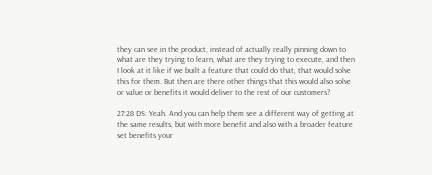they can see in the product, instead of actually really pinning down to what are they trying to learn, what are they trying to execute, and then I look at it like if we built a feature that could do that, that would solve this for them. But then are there other things that this would also solve or value or benefits it would deliver to the rest of our customers?

27:28 DS: Yeah. And you can help them see a different way of getting at the same results, but with more benefit and also with a broader feature set benefits your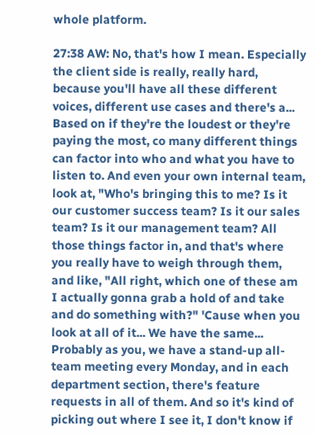whole platform.

27:38 AW: No, that's how I mean. Especially the client side is really, really hard, because you'll have all these different voices, different use cases and there's a... Based on if they're the loudest or they're paying the most, co many different things can factor into who and what you have to listen to. And even your own internal team, look at, "Who's bringing this to me? Is it our customer success team? Is it our sales team? Is it our management team? All those things factor in, and that's where you really have to weigh through them, and like, "All right, which one of these am I actually gonna grab a hold of and take and do something with?" 'Cause when you look at all of it... We have the same... Probably as you, we have a stand-up all-team meeting every Monday, and in each department section, there's feature requests in all of them. And so it's kind of picking out where I see it, I don't know if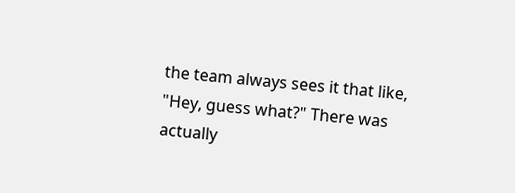the team always sees it that like, "Hey, guess what?" There was actually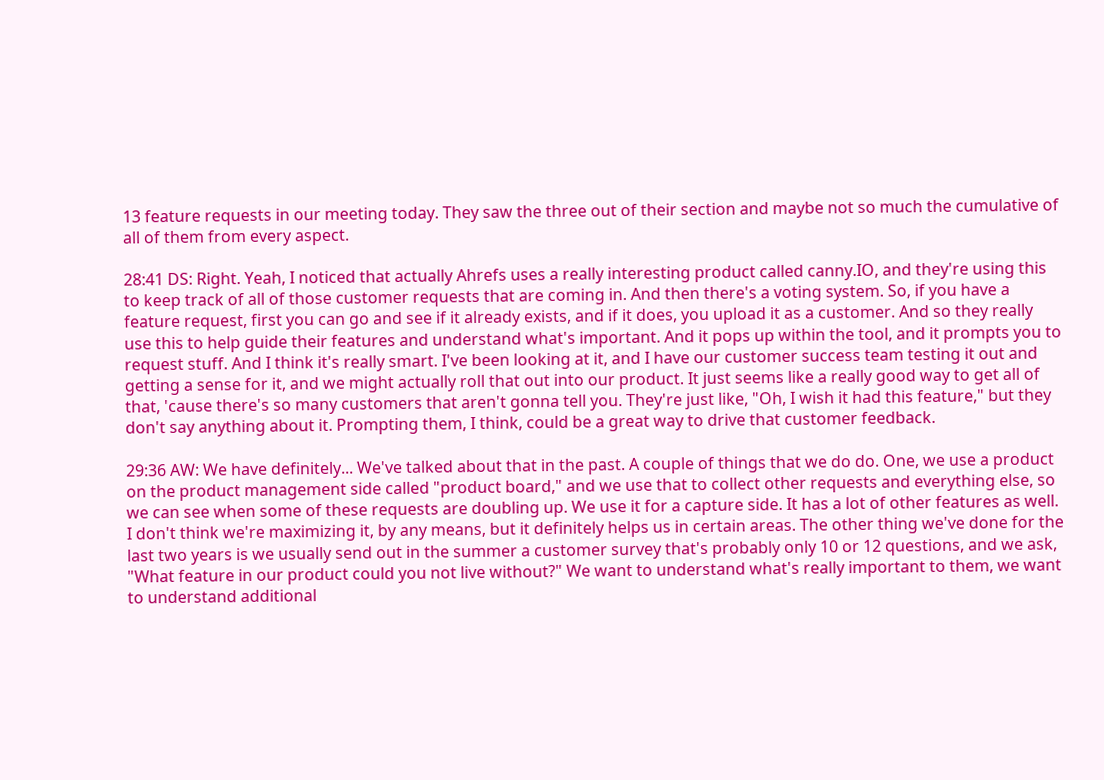13 feature requests in our meeting today. They saw the three out of their section and maybe not so much the cumulative of all of them from every aspect.

28:41 DS: Right. Yeah, I noticed that actually Ahrefs uses a really interesting product called canny.IO, and they're using this to keep track of all of those customer requests that are coming in. And then there's a voting system. So, if you have a feature request, first you can go and see if it already exists, and if it does, you upload it as a customer. And so they really use this to help guide their features and understand what's important. And it pops up within the tool, and it prompts you to request stuff. And I think it's really smart. I've been looking at it, and I have our customer success team testing it out and getting a sense for it, and we might actually roll that out into our product. It just seems like a really good way to get all of that, 'cause there's so many customers that aren't gonna tell you. They're just like, "Oh, I wish it had this feature," but they don't say anything about it. Prompting them, I think, could be a great way to drive that customer feedback.

29:36 AW: We have definitely... We've talked about that in the past. A couple of things that we do do. One, we use a product on the product management side called "product board," and we use that to collect other requests and everything else, so we can see when some of these requests are doubling up. We use it for a capture side. It has a lot of other features as well. I don't think we're maximizing it, by any means, but it definitely helps us in certain areas. The other thing we've done for the last two years is we usually send out in the summer a customer survey that's probably only 10 or 12 questions, and we ask, "What feature in our product could you not live without?" We want to understand what's really important to them, we want to understand additional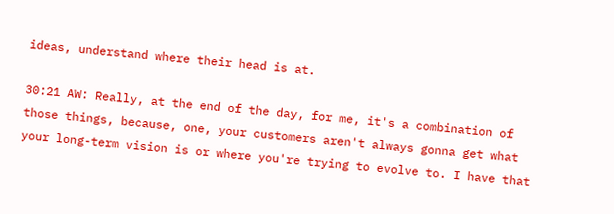ideas, understand where their head is at.

30:21 AW: Really, at the end of the day, for me, it's a combination of those things, because, one, your customers aren't always gonna get what your long-term vision is or where you're trying to evolve to. I have that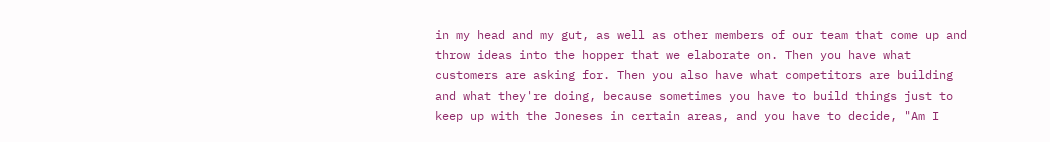in my head and my gut, as well as other members of our team that come up and throw ideas into the hopper that we elaborate on. Then you have what customers are asking for. Then you also have what competitors are building and what they're doing, because sometimes you have to build things just to keep up with the Joneses in certain areas, and you have to decide, "Am I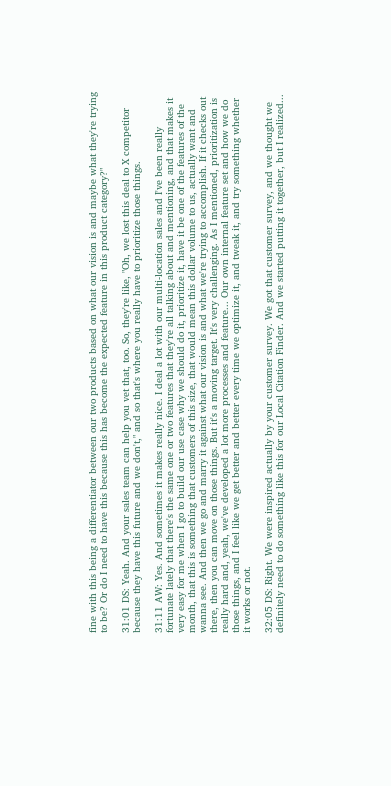fine with this being a differentiator between our two products based on what our vision is and maybe what they're trying to be? Or do I need to have this because this has become the expected feature in this product category?"

31:01 DS: Yeah. And your sales team can help you vet that, too. So, they're like, "Oh, we lost this deal to X competitor because they have this future and we don't," and so that's where you really have to prioritize those things.

31:11 AW: Yes. And sometimes it makes really nice. I deal a lot with our multi-location sales and I've been really fortunate lately that there's the same one or two features that they're all talking about and mentioning, and that makes it very easy for me when I go to build our use case why we should do it, prioritize it, have it be one of the features of the month, that this is something that customers of this size, that would mean this dollar volume to us, actually want and wanna see. And then we go and marry it against what our vision is and what we're trying to accomplish. If it checks out there, then you can move on those things. But it's a moving target. It's very challenging. As I mentioned, prioritization is really hard and, yeah, we've developed a lot more processes and feature... Our own internal feature set and how we do those things, and I feel like we get better and better every time we optimize it, and tweak it, and try something whether it works or not.

32:05 DS: Right. We were inspired actually by your customer survey. We got that customer survey, and we thought we definitely need to do something like this for our Local Citation Finder. And we started putting it together, but I realized...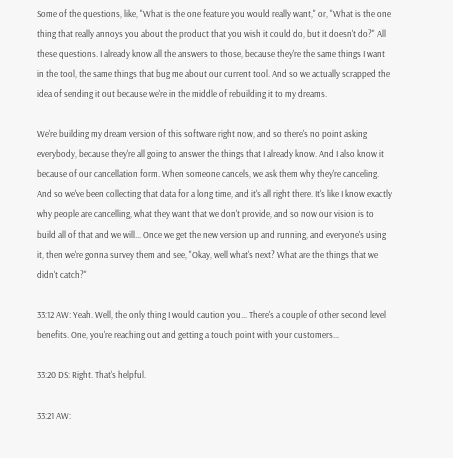Some of the questions, like, "What is the one feature you would really want," or, "What is the one thing that really annoys you about the product that you wish it could do, but it doesn't do?" All these questions. I already know all the answers to those, because they're the same things I want in the tool, the same things that bug me about our current tool. And so we actually scrapped the idea of sending it out because we're in the middle of rebuilding it to my dreams.

We're building my dream version of this software right now, and so there's no point asking everybody, because they're all going to answer the things that I already know. And I also know it because of our cancellation form. When someone cancels, we ask them why they're canceling. And so we've been collecting that data for a long time, and it's all right there. It's like I know exactly why people are cancelling, what they want that we don't provide, and so now our vision is to build all of that and we will... Once we get the new version up and running, and everyone's using it, then we're gonna survey them and see, "Okay, well what's next? What are the things that we didn't catch?"

33:12 AW: Yeah. Well, the only thing I would caution you... There's a couple of other second level benefits. One, you're reaching out and getting a touch point with your customers...

33:20 DS: Right. That's helpful.

33:21 AW: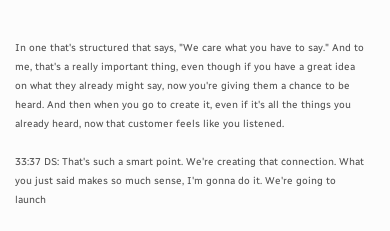In one that's structured that says, "We care what you have to say." And to me, that's a really important thing, even though if you have a great idea on what they already might say, now you're giving them a chance to be heard. And then when you go to create it, even if it's all the things you already heard, now that customer feels like you listened.

33:37 DS: That's such a smart point. We're creating that connection. What you just said makes so much sense, I'm gonna do it. We're going to launch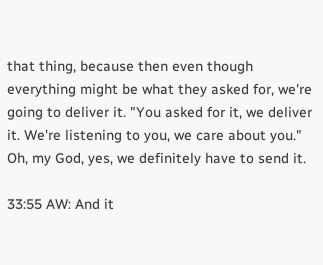that thing, because then even though everything might be what they asked for, we're going to deliver it. "You asked for it, we deliver it. We're listening to you, we care about you." Oh, my God, yes, we definitely have to send it.

33:55 AW: And it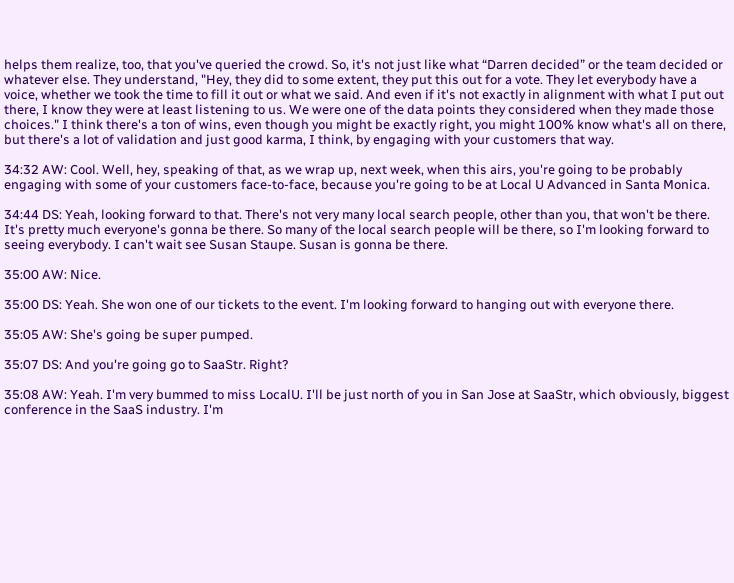helps them realize, too, that you've queried the crowd. So, it's not just like what “Darren decided” or the team decided or whatever else. They understand, "Hey, they did to some extent, they put this out for a vote. They let everybody have a voice, whether we took the time to fill it out or what we said. And even if it's not exactly in alignment with what I put out there, I know they were at least listening to us. We were one of the data points they considered when they made those choices." I think there's a ton of wins, even though you might be exactly right, you might 100% know what's all on there, but there's a lot of validation and just good karma, I think, by engaging with your customers that way.

34:32 AW: Cool. Well, hey, speaking of that, as we wrap up, next week, when this airs, you're going to be probably engaging with some of your customers face-to-face, because you're going to be at Local U Advanced in Santa Monica.

34:44 DS: Yeah, looking forward to that. There's not very many local search people, other than you, that won't be there. It's pretty much everyone's gonna be there. So many of the local search people will be there, so I'm looking forward to seeing everybody. I can't wait see Susan Staupe. Susan is gonna be there.

35:00 AW: Nice.

35:00 DS: Yeah. She won one of our tickets to the event. I'm looking forward to hanging out with everyone there.

35:05 AW: She's going be super pumped.

35:07 DS: And you're going go to SaaStr. Right?

35:08 AW: Yeah. I'm very bummed to miss LocalU. I'll be just north of you in San Jose at SaaStr, which obviously, biggest conference in the SaaS industry. I'm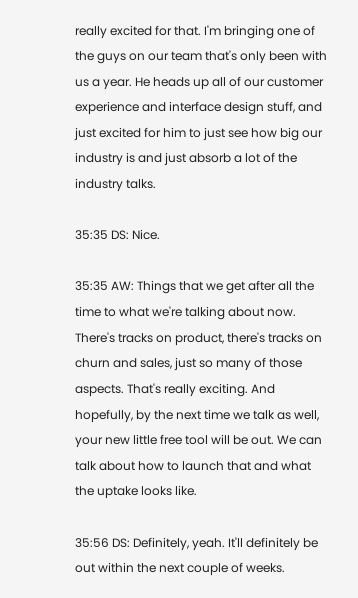really excited for that. I'm bringing one of the guys on our team that's only been with us a year. He heads up all of our customer experience and interface design stuff, and just excited for him to just see how big our industry is and just absorb a lot of the industry talks.

35:35 DS: Nice.

35:35 AW: Things that we get after all the time to what we're talking about now. There's tracks on product, there's tracks on churn and sales, just so many of those aspects. That's really exciting. And hopefully, by the next time we talk as well, your new little free tool will be out. We can talk about how to launch that and what the uptake looks like.

35:56 DS: Definitely, yeah. It'll definitely be out within the next couple of weeks.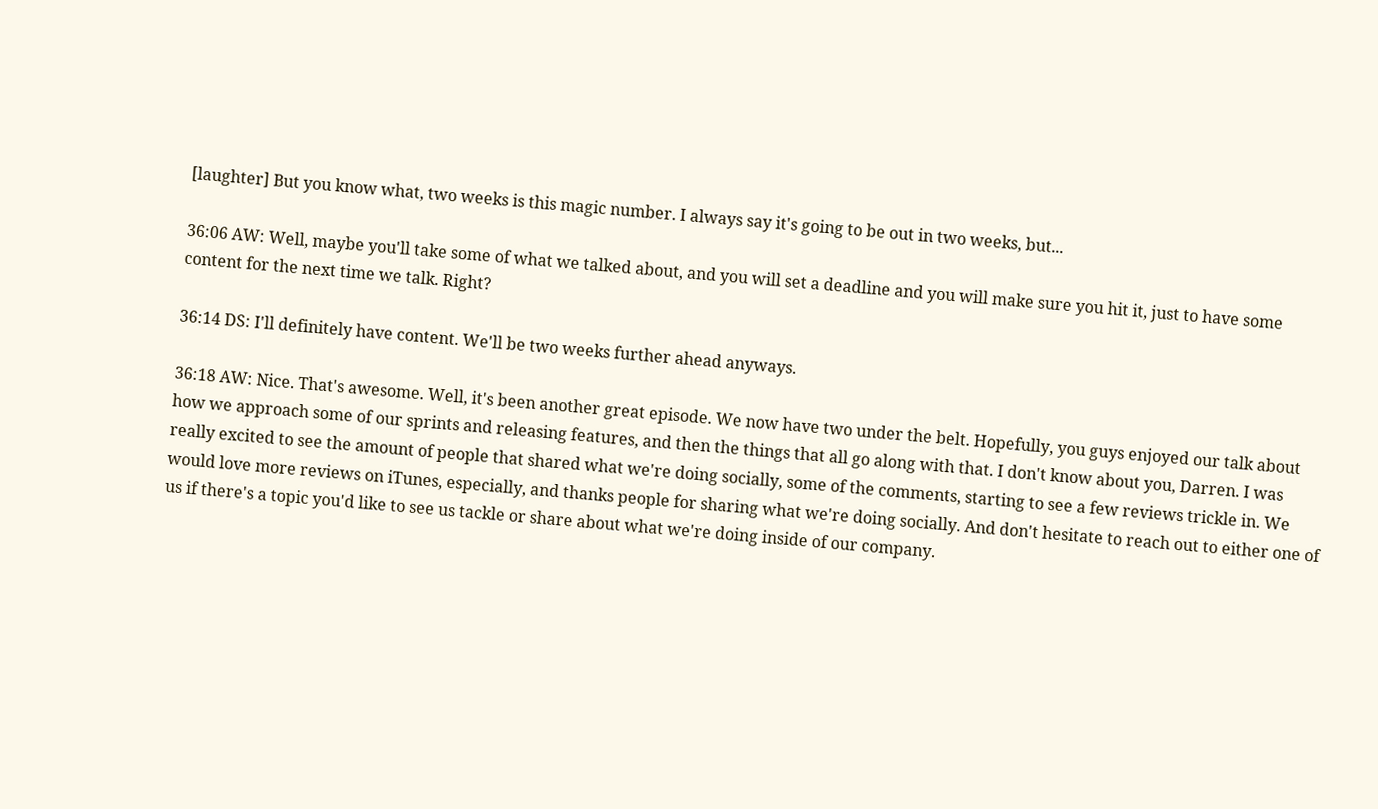[laughter] But you know what, two weeks is this magic number. I always say it's going to be out in two weeks, but...

36:06 AW: Well, maybe you'll take some of what we talked about, and you will set a deadline and you will make sure you hit it, just to have some content for the next time we talk. Right?

36:14 DS: I'll definitely have content. We'll be two weeks further ahead anyways.

36:18 AW: Nice. That's awesome. Well, it's been another great episode. We now have two under the belt. Hopefully, you guys enjoyed our talk about how we approach some of our sprints and releasing features, and then the things that all go along with that. I don't know about you, Darren. I was really excited to see the amount of people that shared what we're doing socially, some of the comments, starting to see a few reviews trickle in. We would love more reviews on iTunes, especially, and thanks people for sharing what we're doing socially. And don't hesitate to reach out to either one of us if there's a topic you'd like to see us tackle or share about what we're doing inside of our company.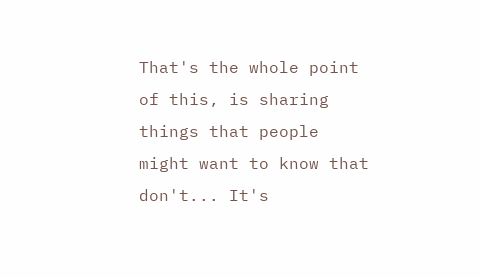That's the whole point of this, is sharing things that people might want to know that don't... It's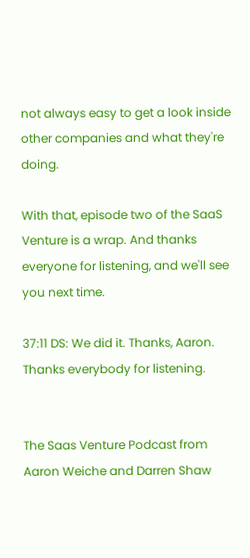not always easy to get a look inside other companies and what they're doing.

With that, episode two of the SaaS Venture is a wrap. And thanks everyone for listening, and we'll see you next time.

37:11 DS: We did it. Thanks, Aaron. Thanks everybody for listening.


The Saas Venture Podcast from Aaron Weiche and Darren Shaw